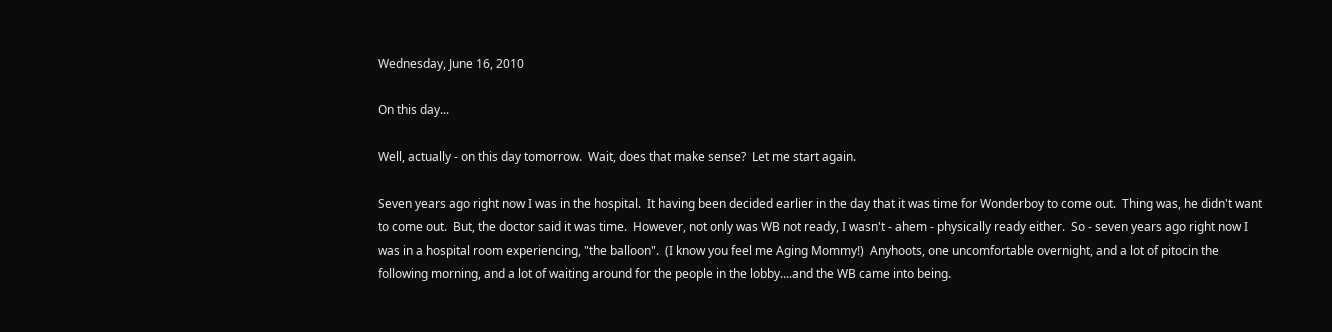Wednesday, June 16, 2010

On this day...

Well, actually - on this day tomorrow.  Wait, does that make sense?  Let me start again.

Seven years ago right now I was in the hospital.  It having been decided earlier in the day that it was time for Wonderboy to come out.  Thing was, he didn't want to come out.  But, the doctor said it was time.  However, not only was WB not ready, I wasn't - ahem - physically ready either.  So - seven years ago right now I was in a hospital room experiencing, "the balloon".  (I know you feel me Aging Mommy!)  Anyhoots, one uncomfortable overnight, and a lot of pitocin the following morning, and a lot of waiting around for the people in the lobby....and the WB came into being.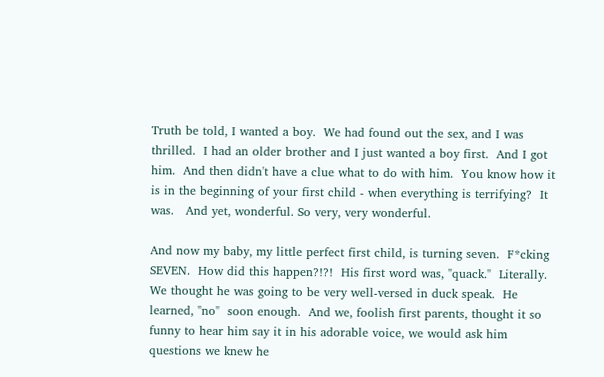Truth be told, I wanted a boy.  We had found out the sex, and I was thrilled.  I had an older brother and I just wanted a boy first.  And I got him.  And then didn't have a clue what to do with him.  You know how it is in the beginning of your first child - when everything is terrifying?  It was.   And yet, wonderful. So very, very wonderful.

And now my baby, my little perfect first child, is turning seven.  F*cking SEVEN.  How did this happen?!?!  His first word was, "quack."  Literally.  We thought he was going to be very well-versed in duck speak.  He learned, "no"  soon enough.  And we, foolish first parents, thought it so funny to hear him say it in his adorable voice, we would ask him questions we knew he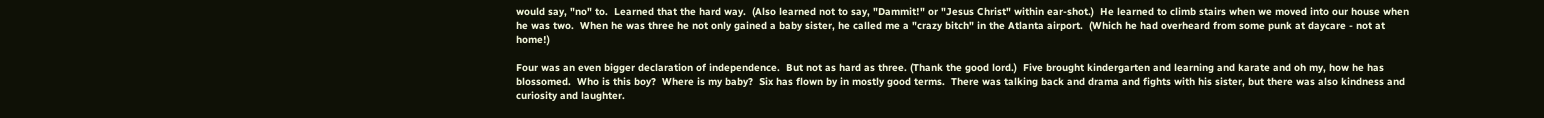would say, "no" to.  Learned that the hard way.  (Also learned not to say, "Dammit!" or "Jesus Christ" within ear-shot.)  He learned to climb stairs when we moved into our house when he was two.  When he was three he not only gained a baby sister, he called me a "crazy bitch" in the Atlanta airport.  (Which he had overheard from some punk at daycare - not at home!)

Four was an even bigger declaration of independence.  But not as hard as three. (Thank the good lord.)  Five brought kindergarten and learning and karate and oh my, how he has blossomed.  Who is this boy?  Where is my baby?  Six has flown by in mostly good terms.  There was talking back and drama and fights with his sister, but there was also kindness and curiosity and laughter.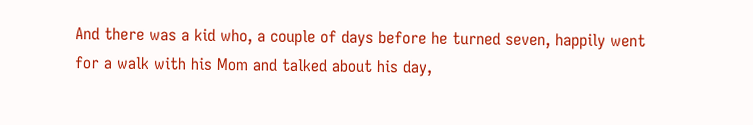And there was a kid who, a couple of days before he turned seven, happily went for a walk with his Mom and talked about his day,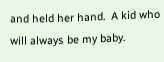and held her hand.  A kid who will always be my baby.